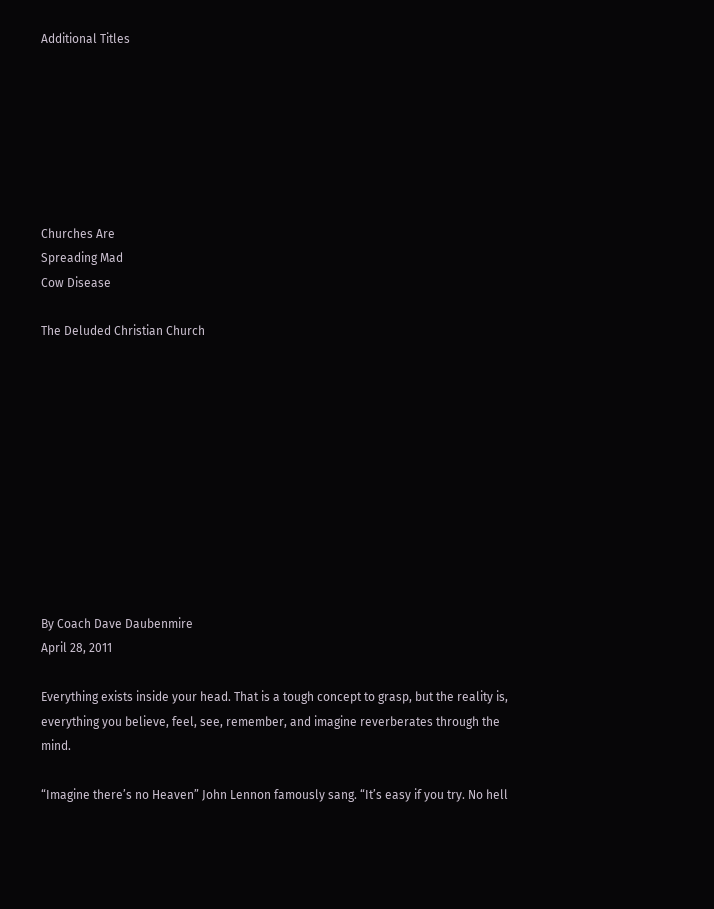Additional Titles







Churches Are
Spreading Mad
Cow Disease

The Deluded Christian Church











By Coach Dave Daubenmire
April 28, 2011

Everything exists inside your head. That is a tough concept to grasp, but the reality is, everything you believe, feel, see, remember, and imagine reverberates through the mind.

“Imagine there’s no Heaven” John Lennon famously sang. “It’s easy if you try. No hell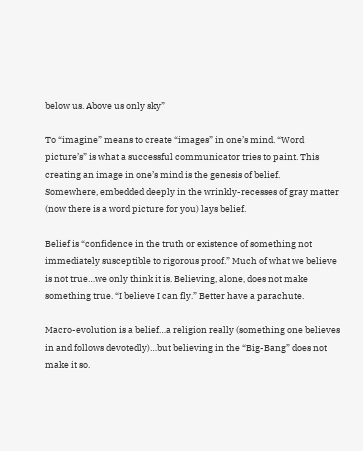below us. Above us only sky”

To “imagine” means to create “images” in one’s mind. “Word picture’s” is what a successful communicator tries to paint. This creating an image in one’s mind is the genesis of belief.
Somewhere, embedded deeply in the wrinkly-recesses of gray matter (now there is a word picture for you) lays belief.

Belief is “confidence in the truth or existence of something not immediately susceptible to rigorous proof.” Much of what we believe is not true…we only think it is. Believing, alone, does not make something true. “I believe I can fly.” Better have a parachute.

Macro-evolution is a belief…a religion really (something one believes in and follows devotedly)…but believing in the “Big-Bang” does not make it so.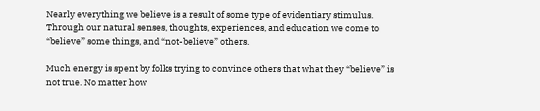Nearly everything we believe is a result of some type of evidentiary stimulus. Through our natural senses, thoughts, experiences, and education we come to “believe” some things, and “not-believe” others.

Much energy is spent by folks trying to convince others that what they “believe” is not true. No matter how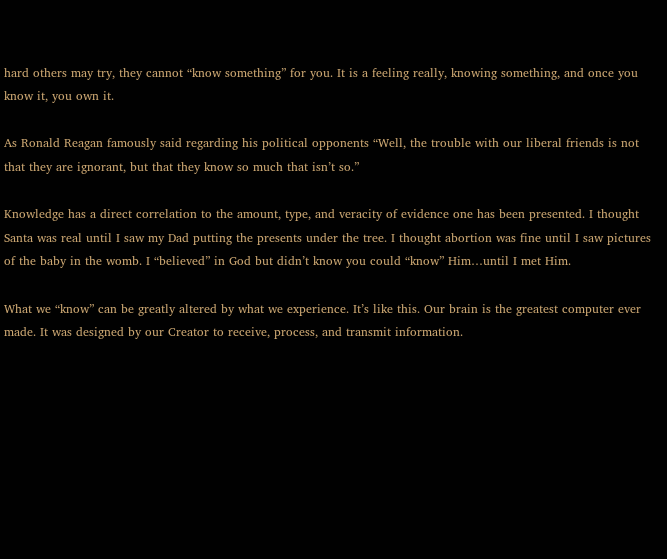hard others may try, they cannot “know something” for you. It is a feeling really, knowing something, and once you know it, you own it.

As Ronald Reagan famously said regarding his political opponents “Well, the trouble with our liberal friends is not that they are ignorant, but that they know so much that isn’t so.”

Knowledge has a direct correlation to the amount, type, and veracity of evidence one has been presented. I thought Santa was real until I saw my Dad putting the presents under the tree. I thought abortion was fine until I saw pictures of the baby in the womb. I “believed” in God but didn’t know you could “know” Him…until I met Him.

What we “know” can be greatly altered by what we experience. It’s like this. Our brain is the greatest computer ever made. It was designed by our Creator to receive, process, and transmit information.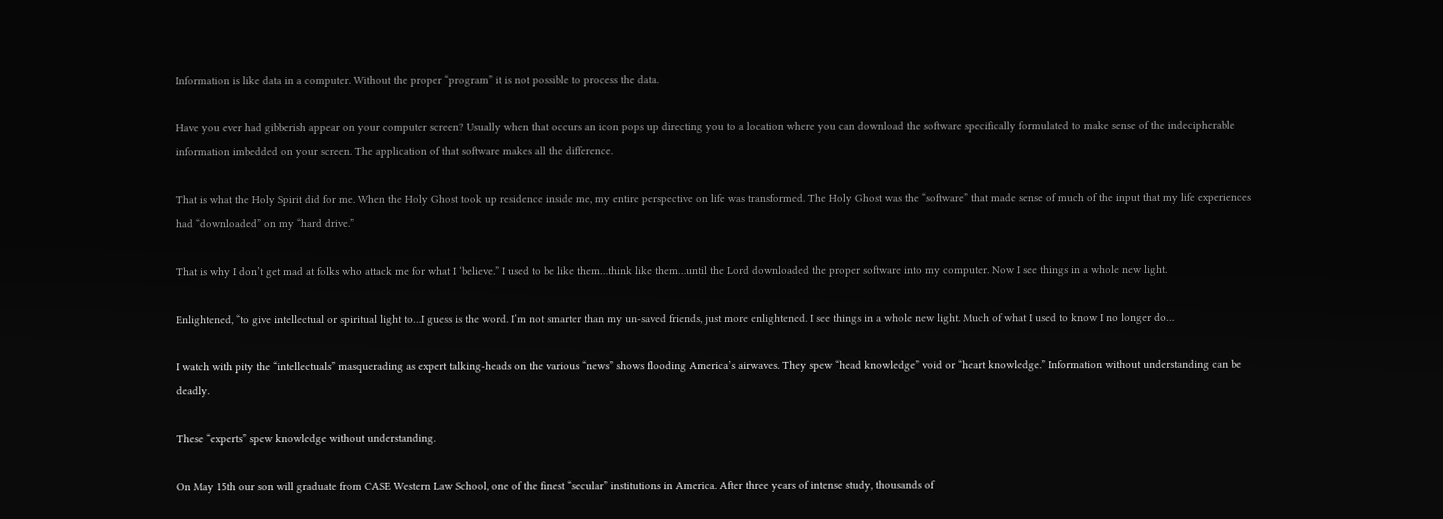Information is like data in a computer. Without the proper “program” it is not possible to process the data.

Have you ever had gibberish appear on your computer screen? Usually when that occurs an icon pops up directing you to a location where you can download the software specifically formulated to make sense of the indecipherable information imbedded on your screen. The application of that software makes all the difference.

That is what the Holy Spirit did for me. When the Holy Ghost took up residence inside me, my entire perspective on life was transformed. The Holy Ghost was the “software” that made sense of much of the input that my life experiences had “downloaded” on my “hard drive.”

That is why I don’t get mad at folks who attack me for what I ‘believe.” I used to be like them…think like them…until the Lord downloaded the proper software into my computer. Now I see things in a whole new light.

Enlightened, “to give intellectual or spiritual light to…I guess is the word. I’m not smarter than my un-saved friends, just more enlightened. I see things in a whole new light. Much of what I used to know I no longer do…

I watch with pity the “intellectuals” masquerading as expert talking-heads on the various “news” shows flooding America’s airwaves. They spew “head knowledge” void or “heart knowledge.” Information without understanding can be deadly.

These “experts” spew knowledge without understanding.

On May 15th our son will graduate from CASE Western Law School, one of the finest “secular” institutions in America. After three years of intense study, thousands of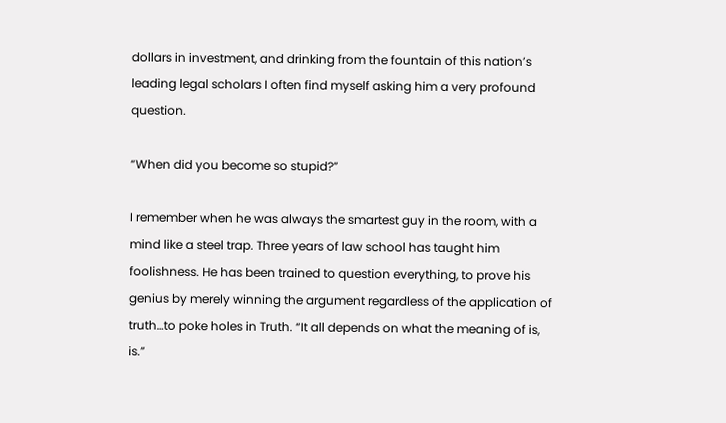dollars in investment, and drinking from the fountain of this nation’s leading legal scholars I often find myself asking him a very profound question.

“When did you become so stupid?”

I remember when he was always the smartest guy in the room, with a mind like a steel trap. Three years of law school has taught him foolishness. He has been trained to question everything, to prove his genius by merely winning the argument regardless of the application of truth…to poke holes in Truth. “It all depends on what the meaning of is, is.”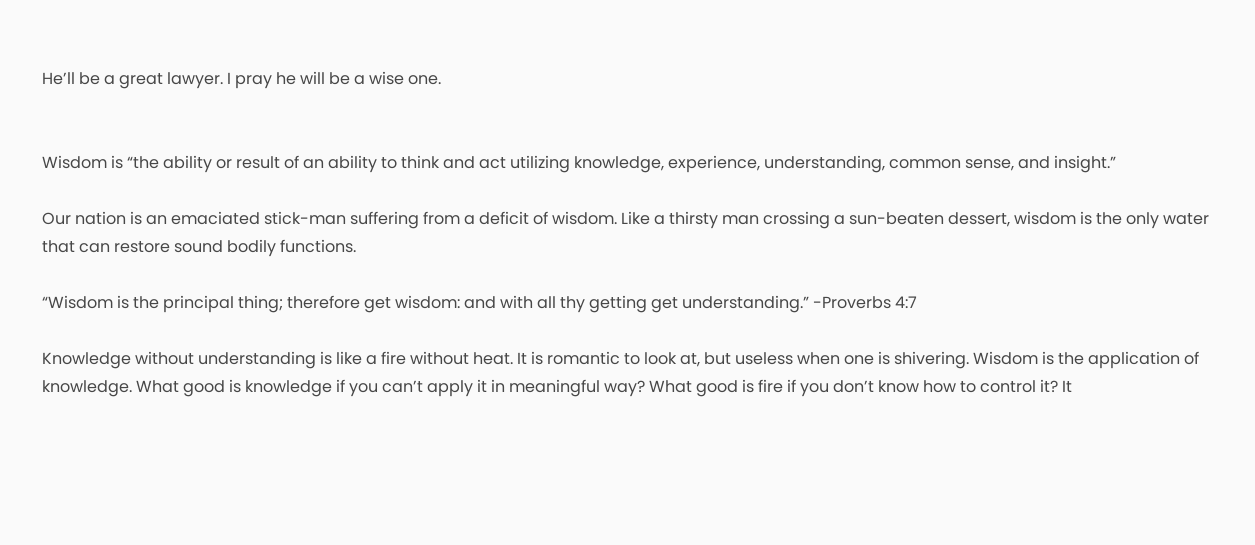He’ll be a great lawyer. I pray he will be a wise one.


Wisdom is “the ability or result of an ability to think and act utilizing knowledge, experience, understanding, common sense, and insight.”

Our nation is an emaciated stick-man suffering from a deficit of wisdom. Like a thirsty man crossing a sun-beaten dessert, wisdom is the only water that can restore sound bodily functions.

“Wisdom is the principal thing; therefore get wisdom: and with all thy getting get understanding.” -Proverbs 4:7

Knowledge without understanding is like a fire without heat. It is romantic to look at, but useless when one is shivering. Wisdom is the application of knowledge. What good is knowledge if you can’t apply it in meaningful way? What good is fire if you don’t know how to control it? It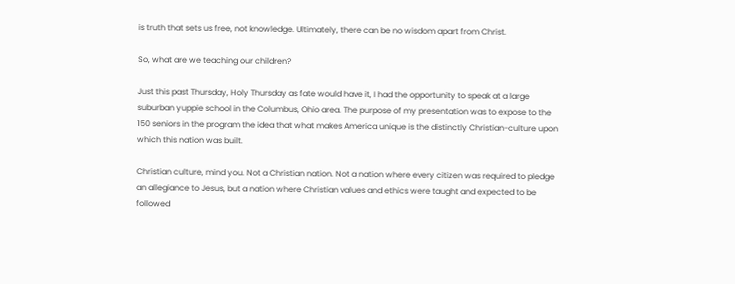is truth that sets us free, not knowledge. Ultimately, there can be no wisdom apart from Christ.

So, what are we teaching our children?

Just this past Thursday, Holy Thursday as fate would have it, I had the opportunity to speak at a large suburban yuppie school in the Columbus, Ohio area. The purpose of my presentation was to expose to the 150 seniors in the program the idea that what makes America unique is the distinctly Christian-culture upon which this nation was built.

Christian culture, mind you. Not a Christian nation. Not a nation where every citizen was required to pledge an allegiance to Jesus, but a nation where Christian values and ethics were taught and expected to be followed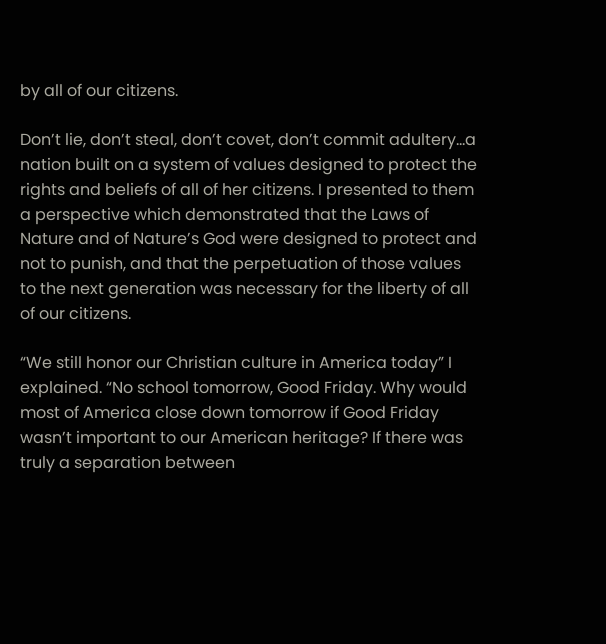by all of our citizens.

Don’t lie, don’t steal, don’t covet, don’t commit adultery…a nation built on a system of values designed to protect the rights and beliefs of all of her citizens. I presented to them a perspective which demonstrated that the Laws of Nature and of Nature’s God were designed to protect and not to punish, and that the perpetuation of those values to the next generation was necessary for the liberty of all of our citizens.

“We still honor our Christian culture in America today” I explained. “No school tomorrow, Good Friday. Why would most of America close down tomorrow if Good Friday wasn’t important to our American heritage? If there was truly a separation between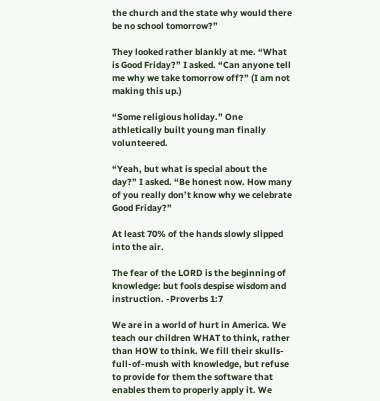the church and the state why would there be no school tomorrow?”

They looked rather blankly at me. “What is Good Friday?” I asked. “Can anyone tell me why we take tomorrow off?” (I am not making this up.)

“Some religious holiday.” One athletically built young man finally volunteered.

“Yeah, but what is special about the day?” I asked. “Be honest now. How many of you really don’t know why we celebrate Good Friday?”

At least 70% of the hands slowly slipped into the air.

The fear of the LORD is the beginning of knowledge: but fools despise wisdom and instruction. -Proverbs 1:7

We are in a world of hurt in America. We teach our children WHAT to think, rather than HOW to think. We fill their skulls-full-of-mush with knowledge, but refuse to provide for them the software that enables them to properly apply it. We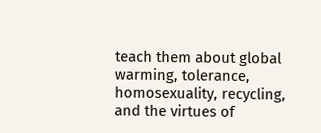teach them about global warming, tolerance, homosexuality, recycling, and the virtues of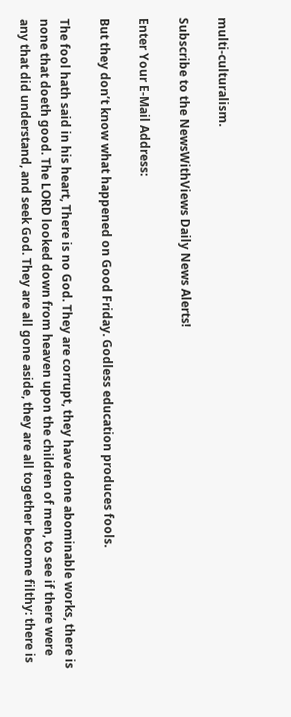multi-culturalism.

Subscribe to the NewsWithViews Daily News Alerts!

Enter Your E-Mail Address:

But they don’t know what happened on Good Friday. Godless education produces fools.

The fool hath said in his heart, There is no God. They are corrupt, they have done abominable works, there is none that doeth good. The LORD looked down from heaven upon the children of men, to see if there were any that did understand, and seek God. They are all gone aside, they are all together become filthy: there is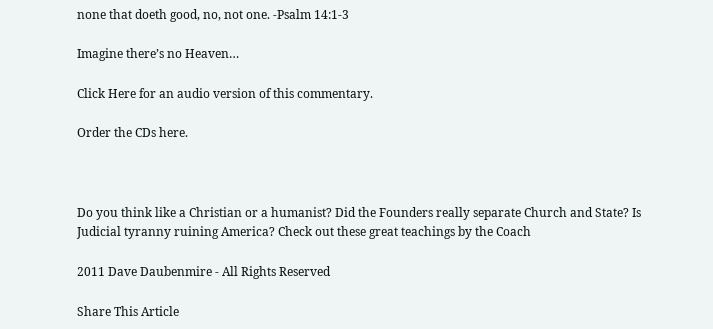none that doeth good, no, not one. -Psalm 14:1-3

Imagine there’s no Heaven…

Click Here for an audio version of this commentary.

Order the CDs here.



Do you think like a Christian or a humanist? Did the Founders really separate Church and State? Is Judicial tyranny ruining America? Check out these great teachings by the Coach

2011 Dave Daubenmire - All Rights Reserved

Share This Article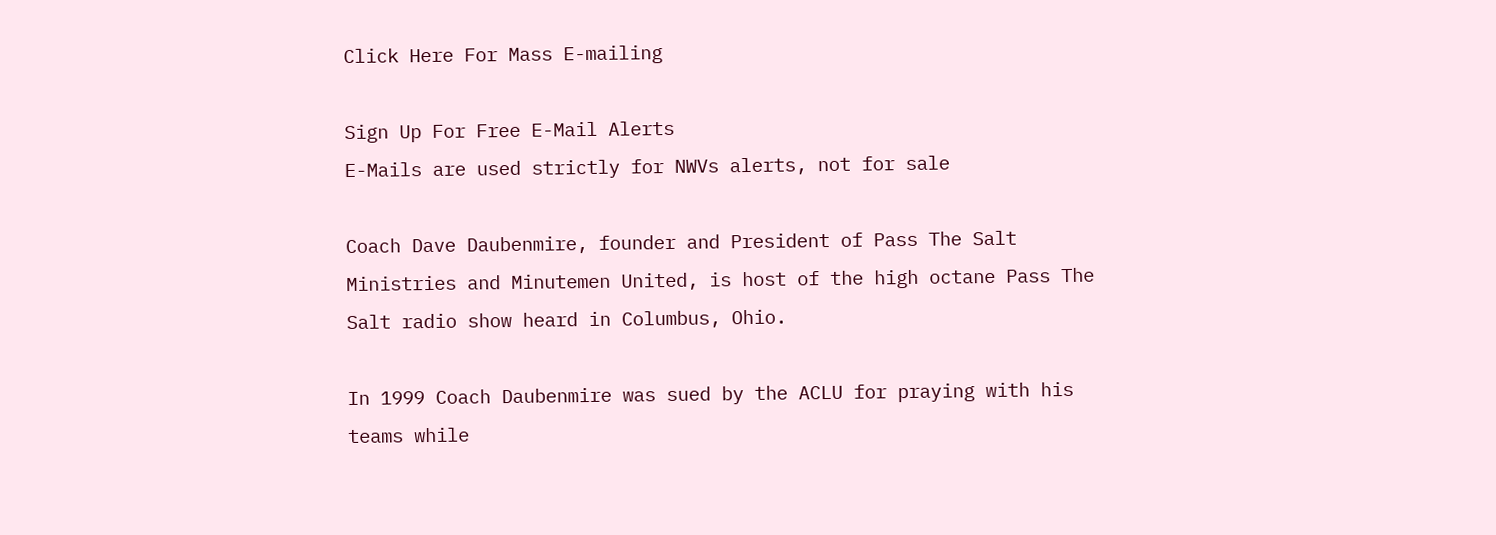Click Here For Mass E-mailing

Sign Up For Free E-Mail Alerts
E-Mails are used strictly for NWVs alerts, not for sale

Coach Dave Daubenmire, founder and President of Pass The Salt Ministries and Minutemen United, is host of the high octane Pass The Salt radio show heard in Columbus, Ohio.

In 1999 Coach Daubenmire was sued by the ACLU for praying with his teams while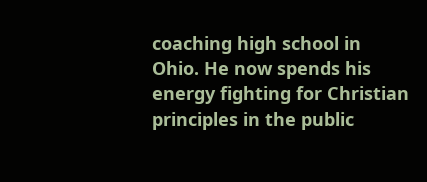coaching high school in Ohio. He now spends his energy fighting for Christian principles in the public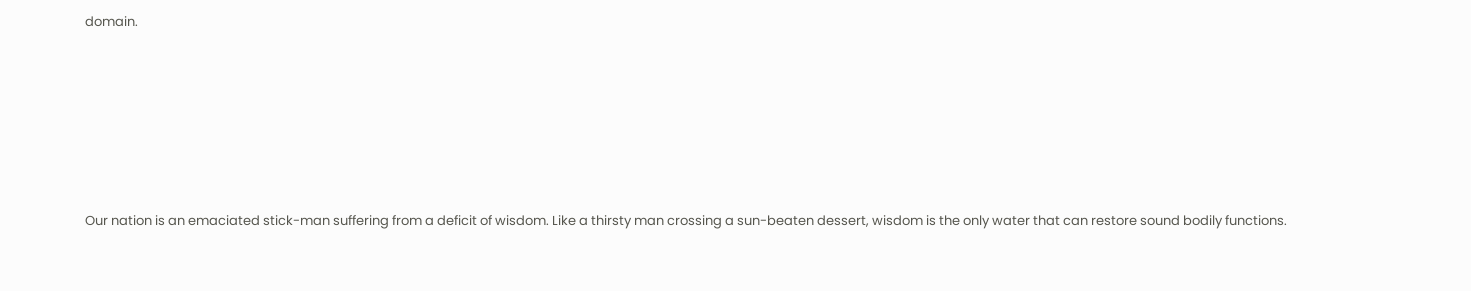domain.









Our nation is an emaciated stick-man suffering from a deficit of wisdom. Like a thirsty man crossing a sun-beaten dessert, wisdom is the only water that can restore sound bodily functions.